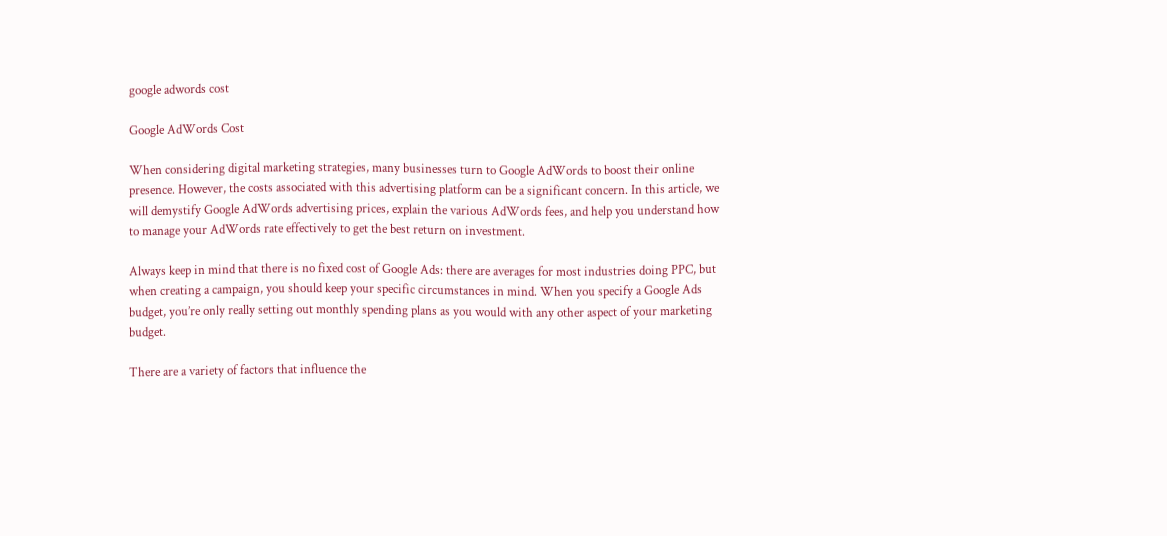google adwords cost

Google AdWords Cost

When considering digital marketing strategies, many businesses turn to Google AdWords to boost their online presence. However, the costs associated with this advertising platform can be a significant concern. In this article, we will demystify Google AdWords advertising prices, explain the various AdWords fees, and help you understand how to manage your AdWords rate effectively to get the best return on investment.

Always keep in mind that there is no fixed cost of Google Ads: there are averages for most industries doing PPC, but when creating a campaign, you should keep your specific circumstances in mind. When you specify a Google Ads budget, you’re only really setting out monthly spending plans as you would with any other aspect of your marketing budget.

There are a variety of factors that influence the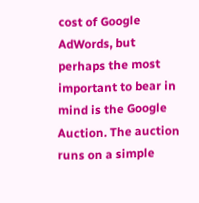cost of Google AdWords, but perhaps the most important to bear in mind is the Google Auction. The auction runs on a simple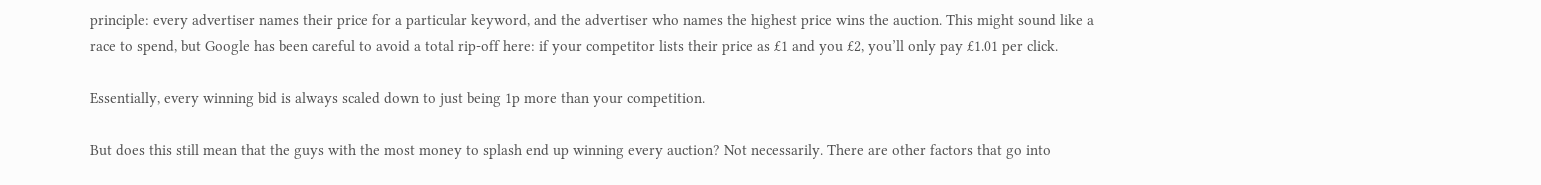principle: every advertiser names their price for a particular keyword, and the advertiser who names the highest price wins the auction. This might sound like a race to spend, but Google has been careful to avoid a total rip-off here: if your competitor lists their price as £1 and you £2, you’ll only pay £1.01 per click.

Essentially, every winning bid is always scaled down to just being 1p more than your competition.

But does this still mean that the guys with the most money to splash end up winning every auction? Not necessarily. There are other factors that go into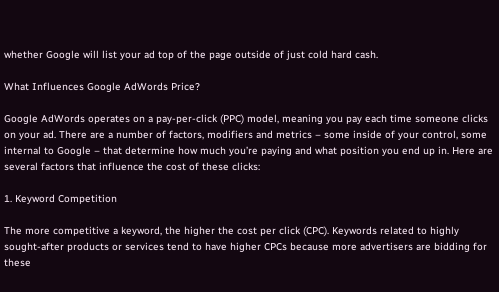whether Google will list your ad top of the page outside of just cold hard cash.

What Influences Google AdWords Price?

Google AdWords operates on a pay-per-click (PPC) model, meaning you pay each time someone clicks on your ad. There are a number of factors, modifiers and metrics – some inside of your control, some internal to Google – that determine how much you’re paying and what position you end up in. Here are several factors that influence the cost of these clicks:

1. Keyword Competition

The more competitive a keyword, the higher the cost per click (CPC). Keywords related to highly sought-after products or services tend to have higher CPCs because more advertisers are bidding for these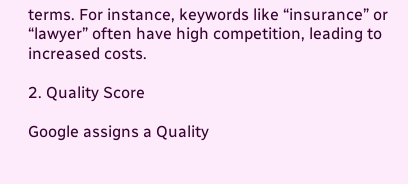terms. For instance, keywords like “insurance” or “lawyer” often have high competition, leading to increased costs.

2. Quality Score

Google assigns a Quality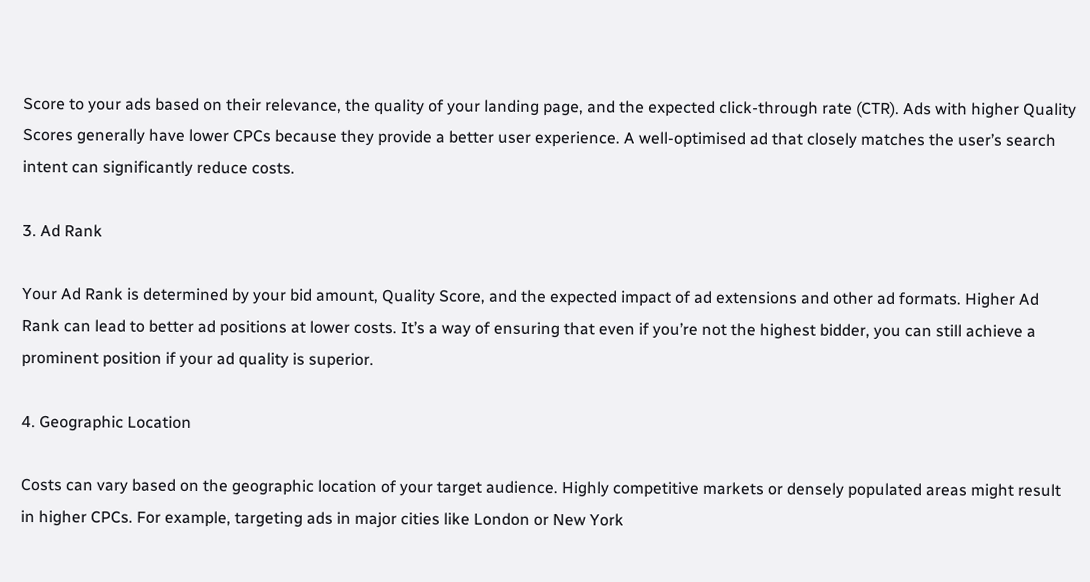Score to your ads based on their relevance, the quality of your landing page, and the expected click-through rate (CTR). Ads with higher Quality Scores generally have lower CPCs because they provide a better user experience. A well-optimised ad that closely matches the user’s search intent can significantly reduce costs.

3. Ad Rank

Your Ad Rank is determined by your bid amount, Quality Score, and the expected impact of ad extensions and other ad formats. Higher Ad Rank can lead to better ad positions at lower costs. It’s a way of ensuring that even if you’re not the highest bidder, you can still achieve a prominent position if your ad quality is superior.

4. Geographic Location

Costs can vary based on the geographic location of your target audience. Highly competitive markets or densely populated areas might result in higher CPCs. For example, targeting ads in major cities like London or New York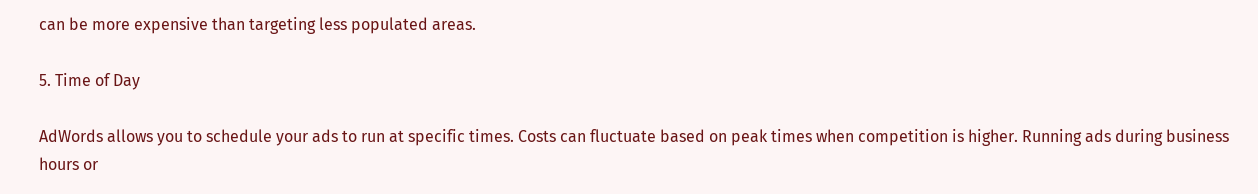can be more expensive than targeting less populated areas.

5. Time of Day

AdWords allows you to schedule your ads to run at specific times. Costs can fluctuate based on peak times when competition is higher. Running ads during business hours or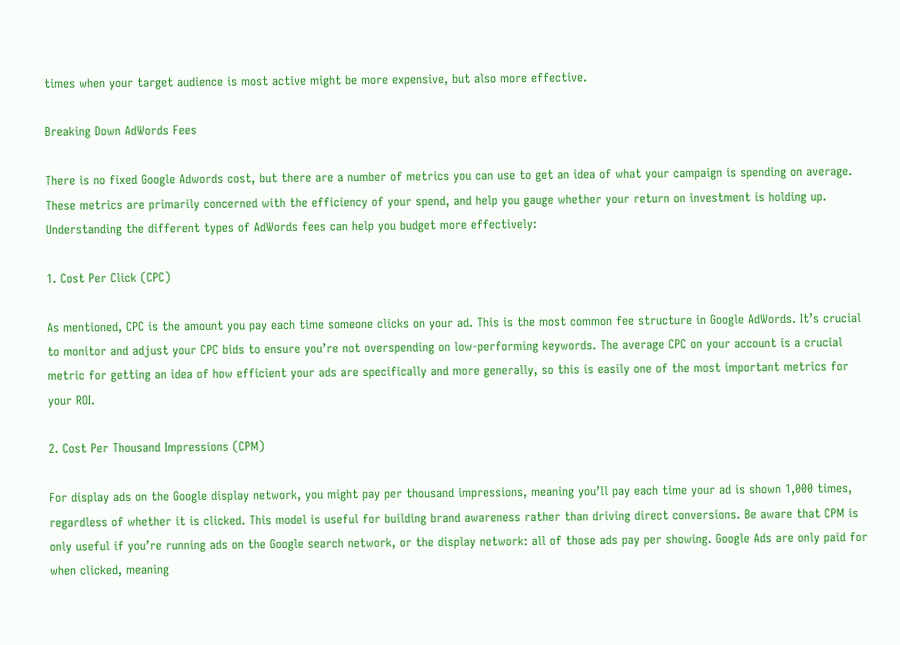times when your target audience is most active might be more expensive, but also more effective.

Breaking Down AdWords Fees

There is no fixed Google Adwords cost, but there are a number of metrics you can use to get an idea of what your campaign is spending on average. These metrics are primarily concerned with the efficiency of your spend, and help you gauge whether your return on investment is holding up. Understanding the different types of AdWords fees can help you budget more effectively:

1. Cost Per Click (CPC)

As mentioned, CPC is the amount you pay each time someone clicks on your ad. This is the most common fee structure in Google AdWords. It’s crucial to monitor and adjust your CPC bids to ensure you’re not overspending on low-performing keywords. The average CPC on your account is a crucial metric for getting an idea of how efficient your ads are specifically and more generally, so this is easily one of the most important metrics for your ROI.

2. Cost Per Thousand Impressions (CPM)

For display ads on the Google display network, you might pay per thousand impressions, meaning you’ll pay each time your ad is shown 1,000 times, regardless of whether it is clicked. This model is useful for building brand awareness rather than driving direct conversions. Be aware that CPM is only useful if you’re running ads on the Google search network, or the display network: all of those ads pay per showing. Google Ads are only paid for when clicked, meaning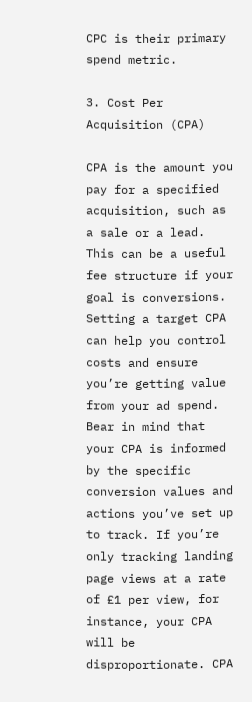CPC is their primary spend metric.

3. Cost Per Acquisition (CPA)

CPA is the amount you pay for a specified acquisition, such as a sale or a lead. This can be a useful fee structure if your goal is conversions. Setting a target CPA can help you control costs and ensure you’re getting value from your ad spend. Bear in mind that your CPA is informed by the specific conversion values and actions you’ve set up to track. If you’re only tracking landing page views at a rate of £1 per view, for instance, your CPA will be disproportionate. CPA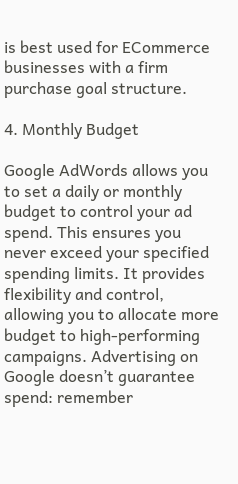is best used for ECommerce businesses with a firm purchase goal structure.

4. Monthly Budget

Google AdWords allows you to set a daily or monthly budget to control your ad spend. This ensures you never exceed your specified spending limits. It provides flexibility and control, allowing you to allocate more budget to high-performing campaigns. Advertising on Google doesn’t guarantee spend: remember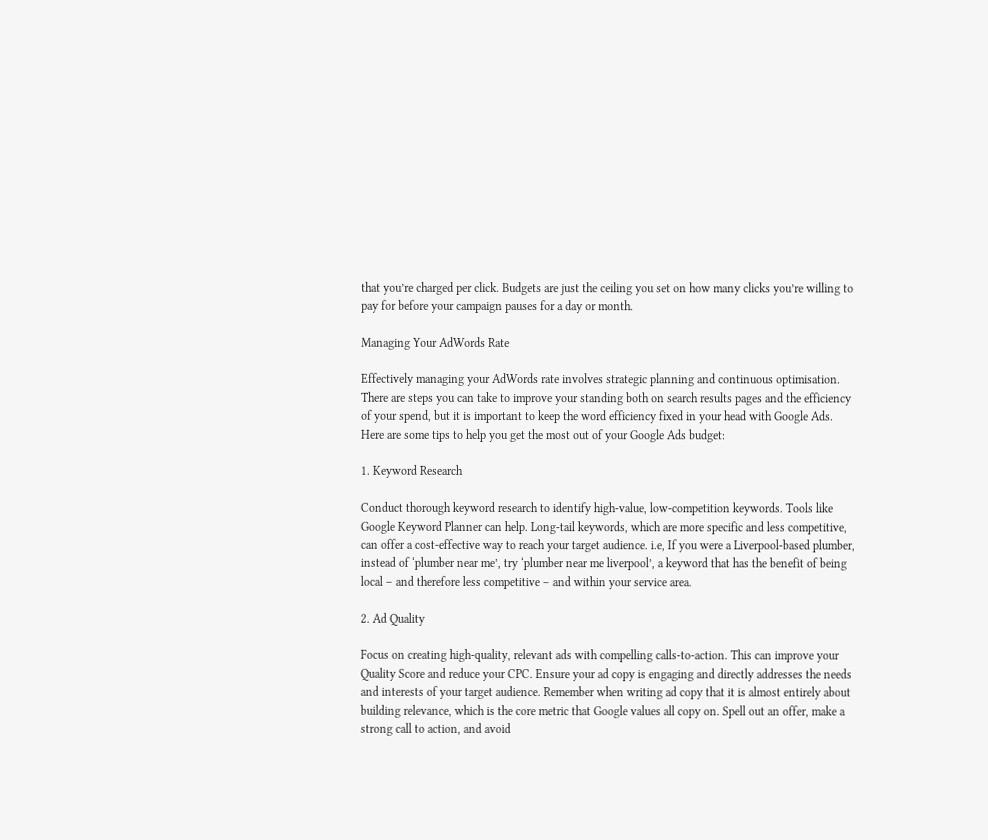that you’re charged per click. Budgets are just the ceiling you set on how many clicks you’re willing to pay for before your campaign pauses for a day or month.

Managing Your AdWords Rate

Effectively managing your AdWords rate involves strategic planning and continuous optimisation. There are steps you can take to improve your standing both on search results pages and the efficiency of your spend, but it is important to keep the word efficiency fixed in your head with Google Ads.  Here are some tips to help you get the most out of your Google Ads budget:

1. Keyword Research

Conduct thorough keyword research to identify high-value, low-competition keywords. Tools like Google Keyword Planner can help. Long-tail keywords, which are more specific and less competitive, can offer a cost-effective way to reach your target audience. i.e, If you were a Liverpool-based plumber, instead of ‘plumber near me’, try ‘plumber near me liverpool’, a keyword that has the benefit of being local – and therefore less competitive – and within your service area.

2. Ad Quality

Focus on creating high-quality, relevant ads with compelling calls-to-action. This can improve your Quality Score and reduce your CPC. Ensure your ad copy is engaging and directly addresses the needs and interests of your target audience. Remember when writing ad copy that it is almost entirely about building relevance, which is the core metric that Google values all copy on. Spell out an offer, make a strong call to action, and avoid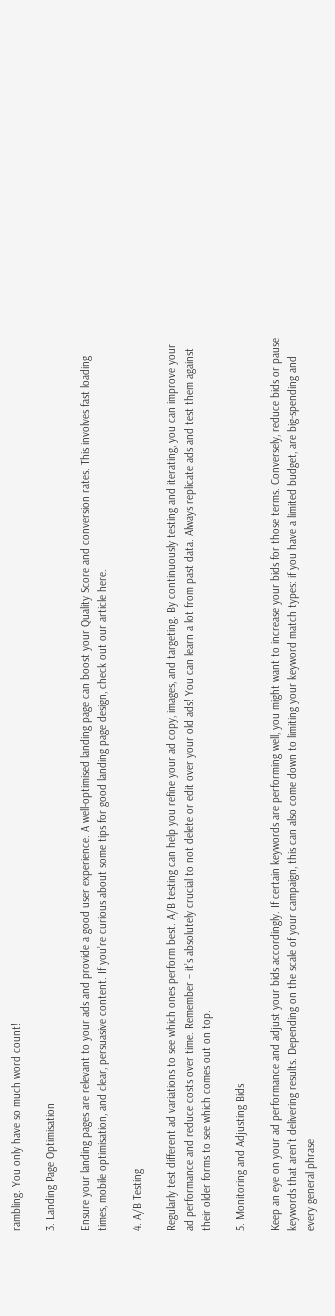rambling. You only have so much word count!

3. Landing Page Optimisation

Ensure your landing pages are relevant to your ads and provide a good user experience. A well-optimised landing page can boost your Quality Score and conversion rates. This involves fast loading times, mobile optimisation, and clear, persuasive content. If you’re curious about some tips for good landing page design, check out our article here.

4. A/B Testing

Regularly test different ad variations to see which ones perform best. A/B testing can help you refine your ad copy, images, and targeting. By continuously testing and iterating, you can improve your ad performance and reduce costs over time. Remember – it’s absolutely crucial to not delete or edit over your old ads! You can learn a lot from past data. Always replicate ads and test them against their older forms to see which comes out on top.

5. Monitoring and Adjusting Bids

Keep an eye on your ad performance and adjust your bids accordingly. If certain keywords are performing well, you might want to increase your bids for those terms. Conversely, reduce bids or pause keywords that aren’t delivering results. Depending on the scale of your campaign, this can also come down to limiting your keyword match types: if you have a limited budget, are big-spending and every general phrase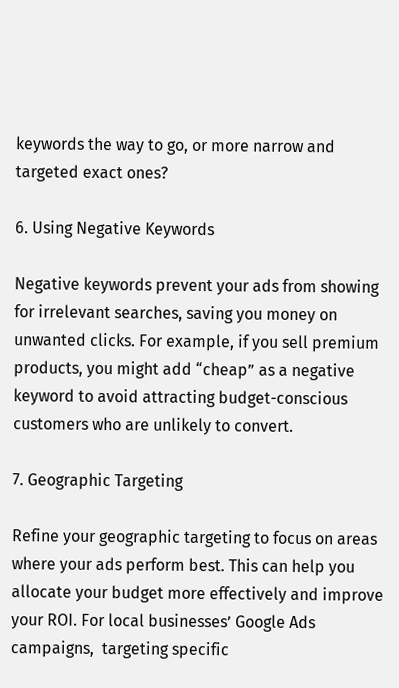keywords the way to go, or more narrow and targeted exact ones?

6. Using Negative Keywords

Negative keywords prevent your ads from showing for irrelevant searches, saving you money on unwanted clicks. For example, if you sell premium products, you might add “cheap” as a negative keyword to avoid attracting budget-conscious customers who are unlikely to convert.

7. Geographic Targeting

Refine your geographic targeting to focus on areas where your ads perform best. This can help you allocate your budget more effectively and improve your ROI. For local businesses’ Google Ads campaigns,  targeting specific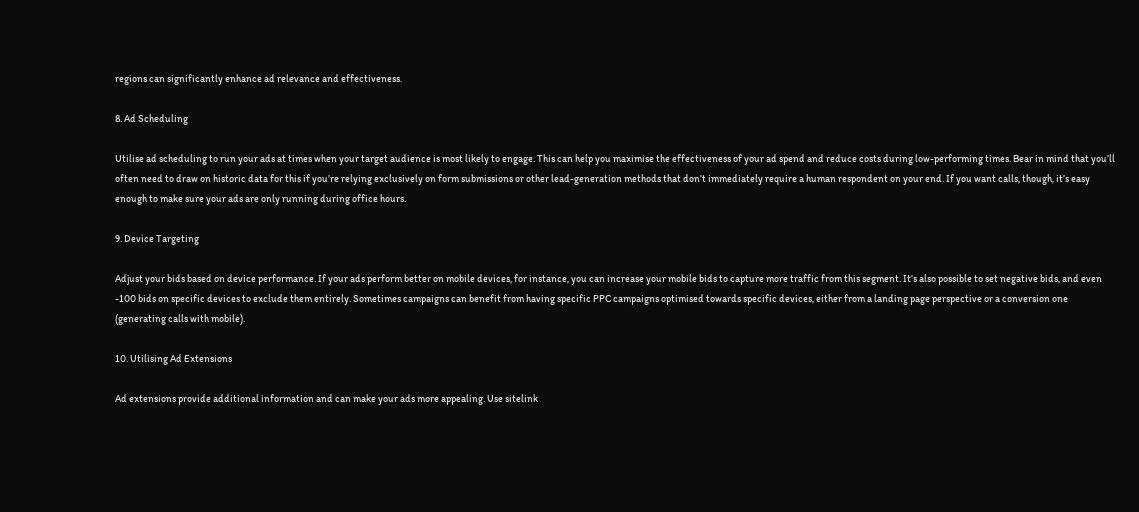regions can significantly enhance ad relevance and effectiveness.

8. Ad Scheduling

Utilise ad scheduling to run your ads at times when your target audience is most likely to engage. This can help you maximise the effectiveness of your ad spend and reduce costs during low-performing times. Bear in mind that you’ll often need to draw on historic data for this if you’re relying exclusively on form submissions or other lead-generation methods that don’t immediately require a human respondent on your end. If you want calls, though, it’s easy enough to make sure your ads are only running during office hours.

9. Device Targeting

Adjust your bids based on device performance. If your ads perform better on mobile devices, for instance, you can increase your mobile bids to capture more traffic from this segment. It’s also possible to set negative bids, and even -100 bids on specific devices to exclude them entirely. Sometimes campaigns can benefit from having specific PPC campaigns optimised towards specific devices, either from a landing page perspective or a conversion one (generating calls with mobile).

10. Utilising Ad Extensions

Ad extensions provide additional information and can make your ads more appealing. Use sitelink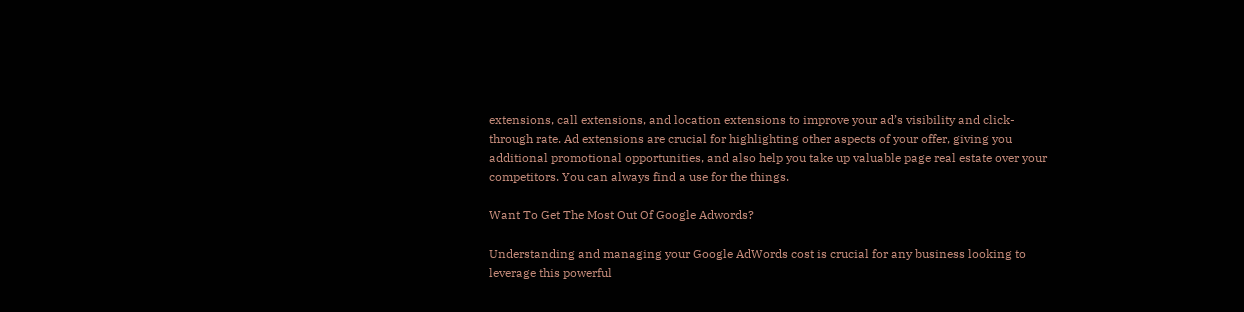extensions, call extensions, and location extensions to improve your ad’s visibility and click-through rate. Ad extensions are crucial for highlighting other aspects of your offer, giving you additional promotional opportunities, and also help you take up valuable page real estate over your competitors. You can always find a use for the things.

Want To Get The Most Out Of Google Adwords?

Understanding and managing your Google AdWords cost is crucial for any business looking to leverage this powerful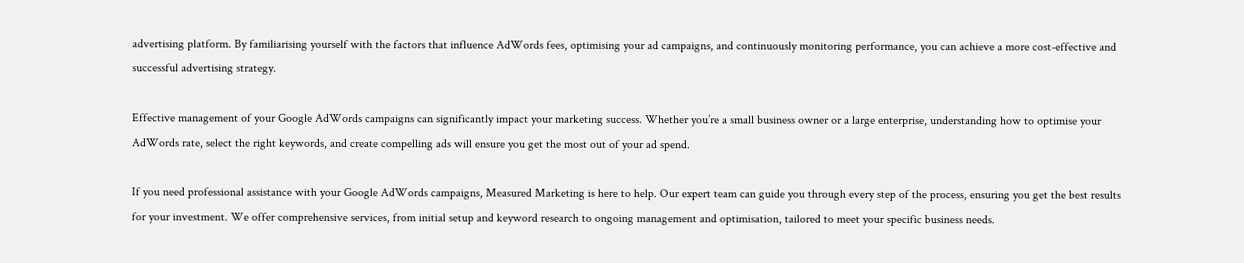advertising platform. By familiarising yourself with the factors that influence AdWords fees, optimising your ad campaigns, and continuously monitoring performance, you can achieve a more cost-effective and successful advertising strategy.

Effective management of your Google AdWords campaigns can significantly impact your marketing success. Whether you’re a small business owner or a large enterprise, understanding how to optimise your AdWords rate, select the right keywords, and create compelling ads will ensure you get the most out of your ad spend.

If you need professional assistance with your Google AdWords campaigns, Measured Marketing is here to help. Our expert team can guide you through every step of the process, ensuring you get the best results for your investment. We offer comprehensive services, from initial setup and keyword research to ongoing management and optimisation, tailored to meet your specific business needs.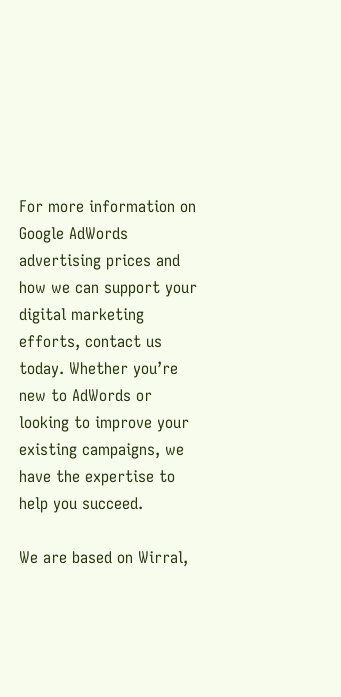For more information on Google AdWords advertising prices and how we can support your digital marketing efforts, contact us today. Whether you’re new to AdWords or looking to improve your existing campaigns, we have the expertise to help you succeed.

We are based on Wirral,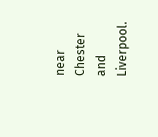near Chester and Liverpool.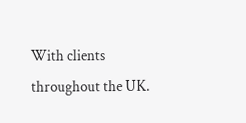With clients throughout the UK.